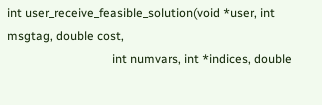int user_receive_feasible_solution(void *user, int msgtag, double cost,
                                   int numvars, int *indices, double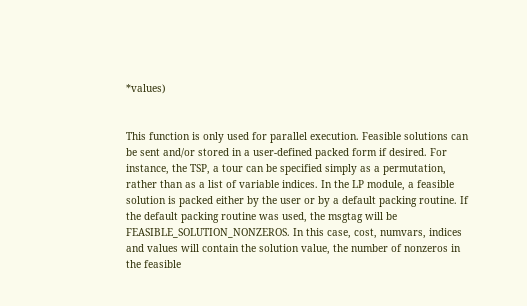*values)


This function is only used for parallel execution. Feasible solutions can be sent and/or stored in a user-defined packed form if desired. For instance, the TSP, a tour can be specified simply as a permutation, rather than as a list of variable indices. In the LP module, a feasible solution is packed either by the user or by a default packing routine. If the default packing routine was used, the msgtag will be FEASIBLE_SOLUTION_NONZEROS. In this case, cost, numvars, indices and values will contain the solution value, the number of nonzeros in the feasible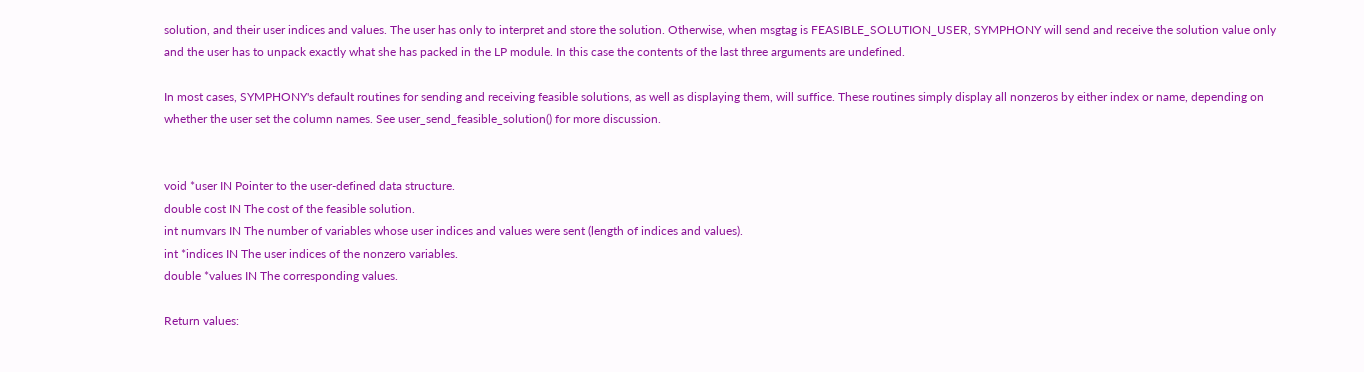solution, and their user indices and values. The user has only to interpret and store the solution. Otherwise, when msgtag is FEASIBLE_SOLUTION_USER, SYMPHONY will send and receive the solution value only and the user has to unpack exactly what she has packed in the LP module. In this case the contents of the last three arguments are undefined.

In most cases, SYMPHONY's default routines for sending and receiving feasible solutions, as well as displaying them, will suffice. These routines simply display all nonzeros by either index or name, depending on whether the user set the column names. See user_send_feasible_solution() for more discussion.


void *user IN Pointer to the user-defined data structure.
double cost IN The cost of the feasible solution.
int numvars IN The number of variables whose user indices and values were sent (length of indices and values).
int *indices IN The user indices of the nonzero variables.
double *values IN The corresponding values.

Return values: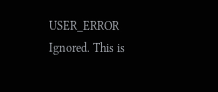USER_ERROR Ignored. This is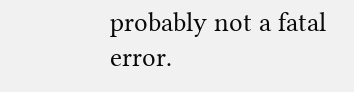probably not a fatal error.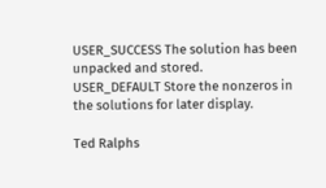USER_SUCCESS The solution has been unpacked and stored.
USER_DEFAULT Store the nonzeros in the solutions for later display.

Ted Ralphs